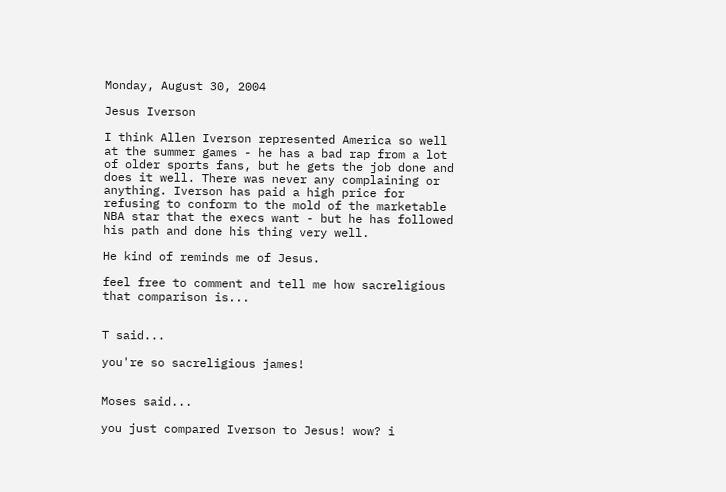Monday, August 30, 2004

Jesus Iverson

I think Allen Iverson represented America so well at the summer games - he has a bad rap from a lot of older sports fans, but he gets the job done and does it well. There was never any complaining or anything. Iverson has paid a high price for refusing to conform to the mold of the marketable NBA star that the execs want - but he has followed his path and done his thing very well.

He kind of reminds me of Jesus.

feel free to comment and tell me how sacreligious that comparison is...


T said...

you're so sacreligious james!


Moses said...

you just compared Iverson to Jesus! wow? i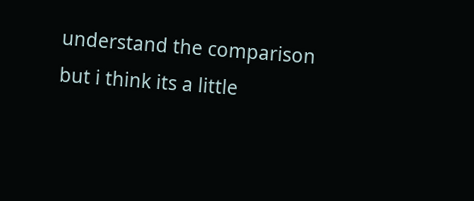understand the comparison but i think its a little